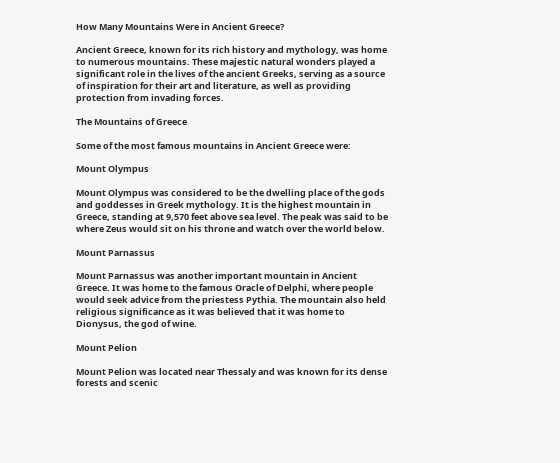How Many Mountains Were in Ancient Greece?

Ancient Greece, known for its rich history and mythology, was home to numerous mountains. These majestic natural wonders played a significant role in the lives of the ancient Greeks, serving as a source of inspiration for their art and literature, as well as providing protection from invading forces.

The Mountains of Greece

Some of the most famous mountains in Ancient Greece were:

Mount Olympus

Mount Olympus was considered to be the dwelling place of the gods and goddesses in Greek mythology. It is the highest mountain in Greece, standing at 9,570 feet above sea level. The peak was said to be where Zeus would sit on his throne and watch over the world below.

Mount Parnassus

Mount Parnassus was another important mountain in Ancient Greece. It was home to the famous Oracle of Delphi, where people would seek advice from the priestess Pythia. The mountain also held religious significance as it was believed that it was home to Dionysus, the god of wine.

Mount Pelion

Mount Pelion was located near Thessaly and was known for its dense forests and scenic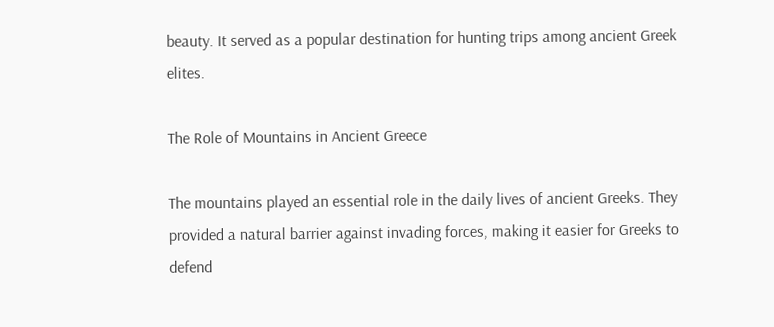beauty. It served as a popular destination for hunting trips among ancient Greek elites.

The Role of Mountains in Ancient Greece

The mountains played an essential role in the daily lives of ancient Greeks. They provided a natural barrier against invading forces, making it easier for Greeks to defend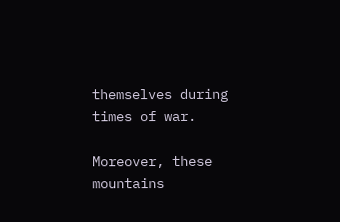themselves during times of war.

Moreover, these mountains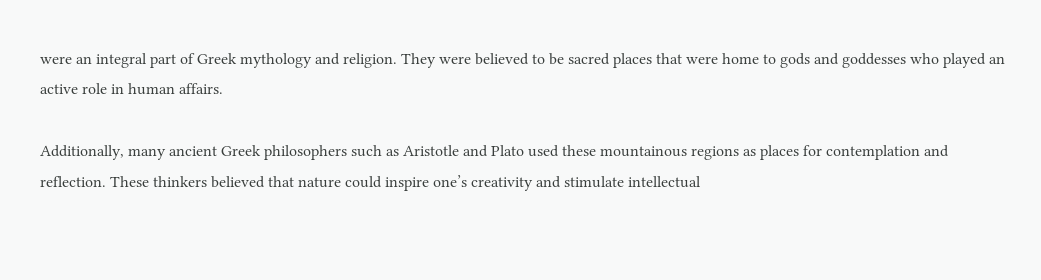were an integral part of Greek mythology and religion. They were believed to be sacred places that were home to gods and goddesses who played an active role in human affairs.

Additionally, many ancient Greek philosophers such as Aristotle and Plato used these mountainous regions as places for contemplation and reflection. These thinkers believed that nature could inspire one’s creativity and stimulate intellectual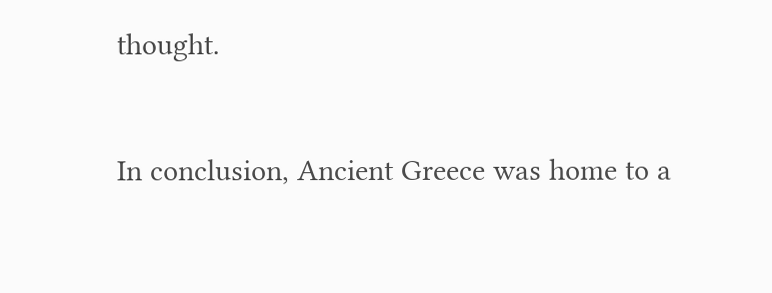thought.


In conclusion, Ancient Greece was home to a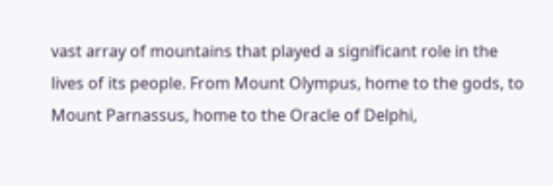vast array of mountains that played a significant role in the lives of its people. From Mount Olympus, home to the gods, to Mount Parnassus, home to the Oracle of Delphi,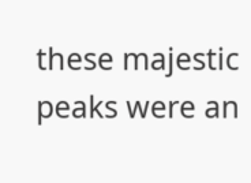these majestic peaks were an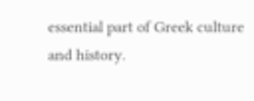essential part of Greek culture and history.